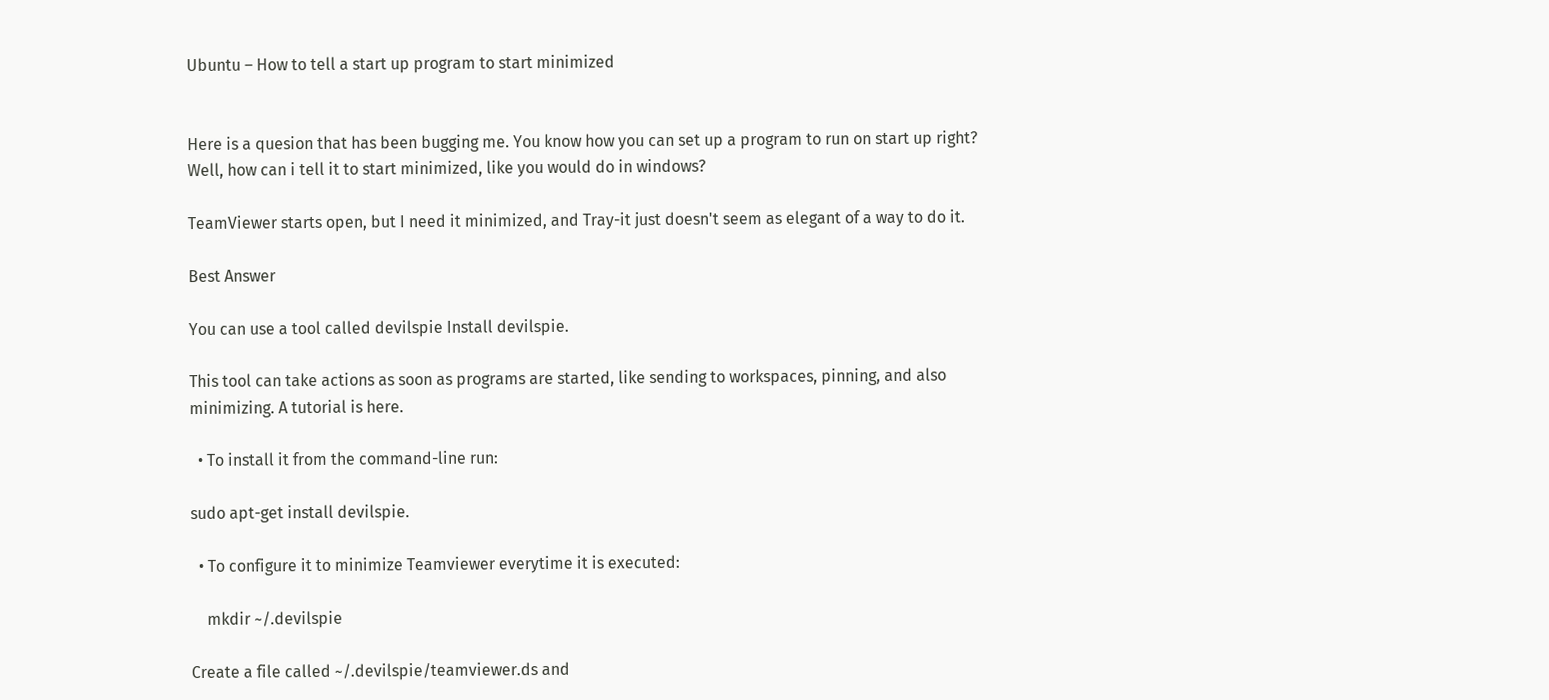Ubuntu – How to tell a start up program to start minimized


Here is a quesion that has been bugging me. You know how you can set up a program to run on start up right? Well, how can i tell it to start minimized, like you would do in windows?

TeamViewer starts open, but I need it minimized, and Tray-it just doesn't seem as elegant of a way to do it.

Best Answer

You can use a tool called devilspie Install devilspie.

This tool can take actions as soon as programs are started, like sending to workspaces, pinning, and also minimizing. A tutorial is here.

  • To install it from the command-line run:

sudo apt-get install devilspie.

  • To configure it to minimize Teamviewer everytime it is executed:

    mkdir ~/.devilspie

Create a file called ~/.devilspie/teamviewer.ds and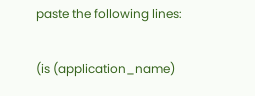paste the following lines:

(is (application_name)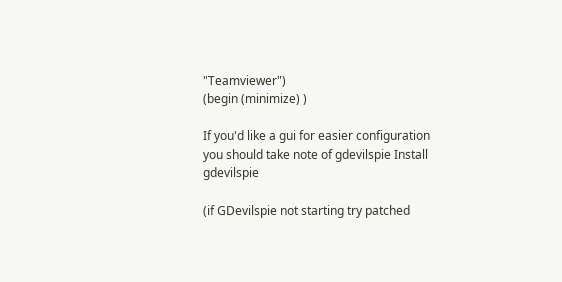"Teamviewer")
(begin (minimize) )

If you'd like a gui for easier configuration you should take note of gdevilspie Install gdevilspie

(if GDevilspie not starting try patched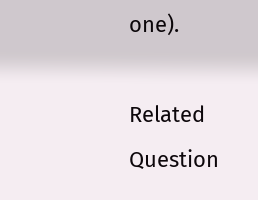one).

Related Question